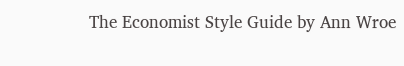The Economist Style Guide by Ann Wroe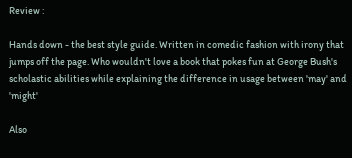Review :

Hands down - the best style guide. Written in comedic fashion with irony that jumps off the page. Who wouldn't love a book that pokes fun at George Bush's scholastic abilities while explaining the difference in usage between 'may' and 'might'

Also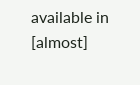available in [almost]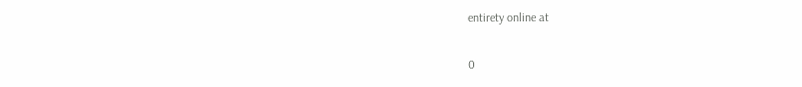entirety online at

0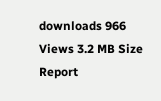downloads 966 Views 3.2 MB Size Report